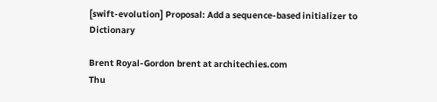[swift-evolution] Proposal: Add a sequence-based initializer to Dictionary

Brent Royal-Gordon brent at architechies.com
Thu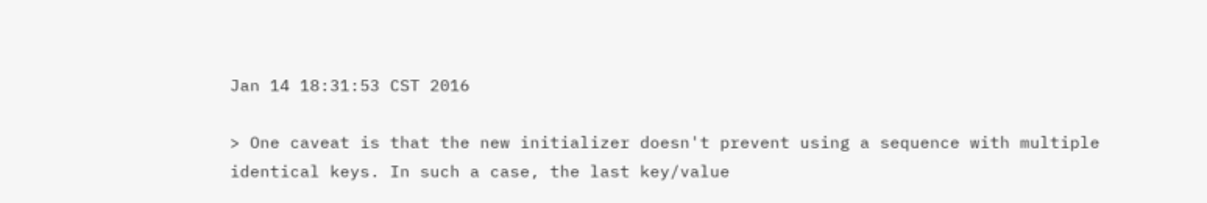Jan 14 18:31:53 CST 2016

> One caveat is that the new initializer doesn't prevent using a sequence with multiple identical keys. In such a case, the last key/value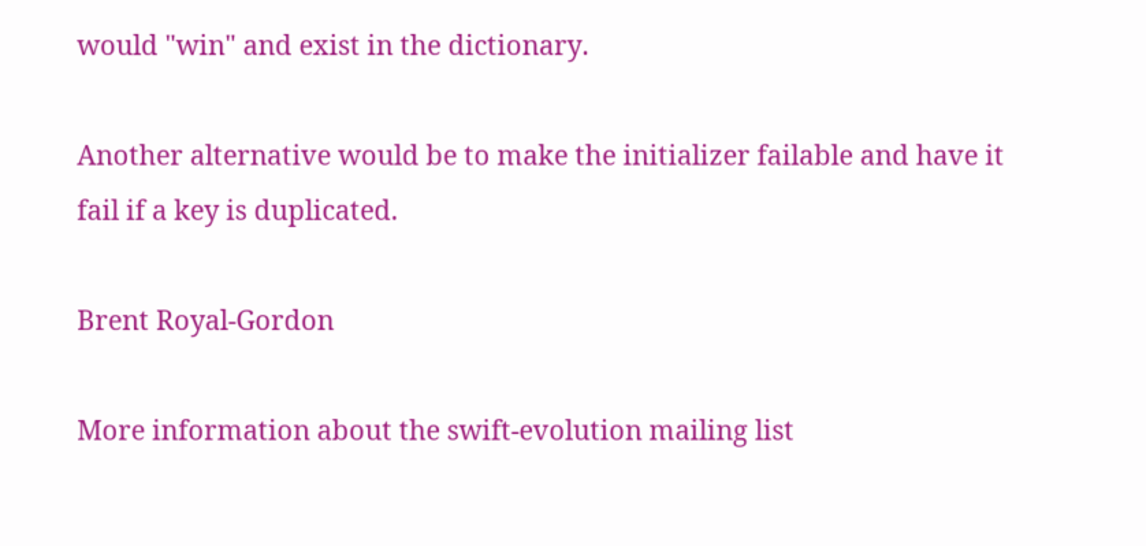would "win" and exist in the dictionary.

Another alternative would be to make the initializer failable and have it fail if a key is duplicated.

Brent Royal-Gordon

More information about the swift-evolution mailing list